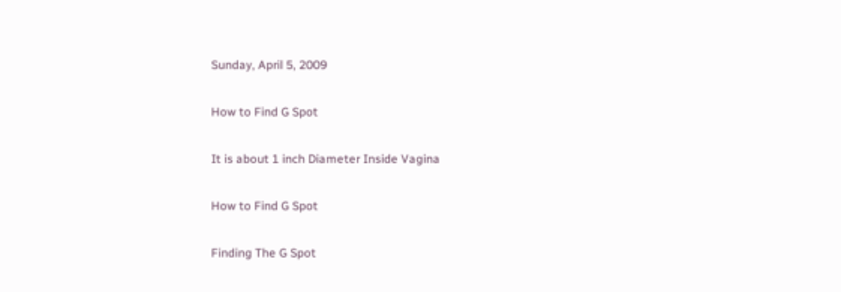Sunday, April 5, 2009

How to Find G Spot

It is about 1 inch Diameter Inside Vagina

How to Find G Spot

Finding The G Spot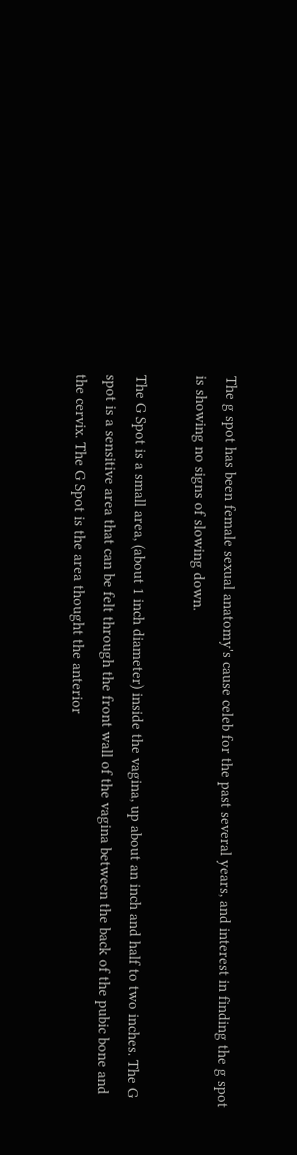The g spot has been female sexual anatomy's cause celeb for the past several years, and interest in finding the g spot is showing no signs of slowing down.

The G Spot is a small area, (about 1 inch diameter) inside the vagina, up about an inch and half to two inches. The G spot is a sensitive area that can be felt through the front wall of the vagina between the back of the pubic bone and the cervix. The G Spot is the area thought the anterior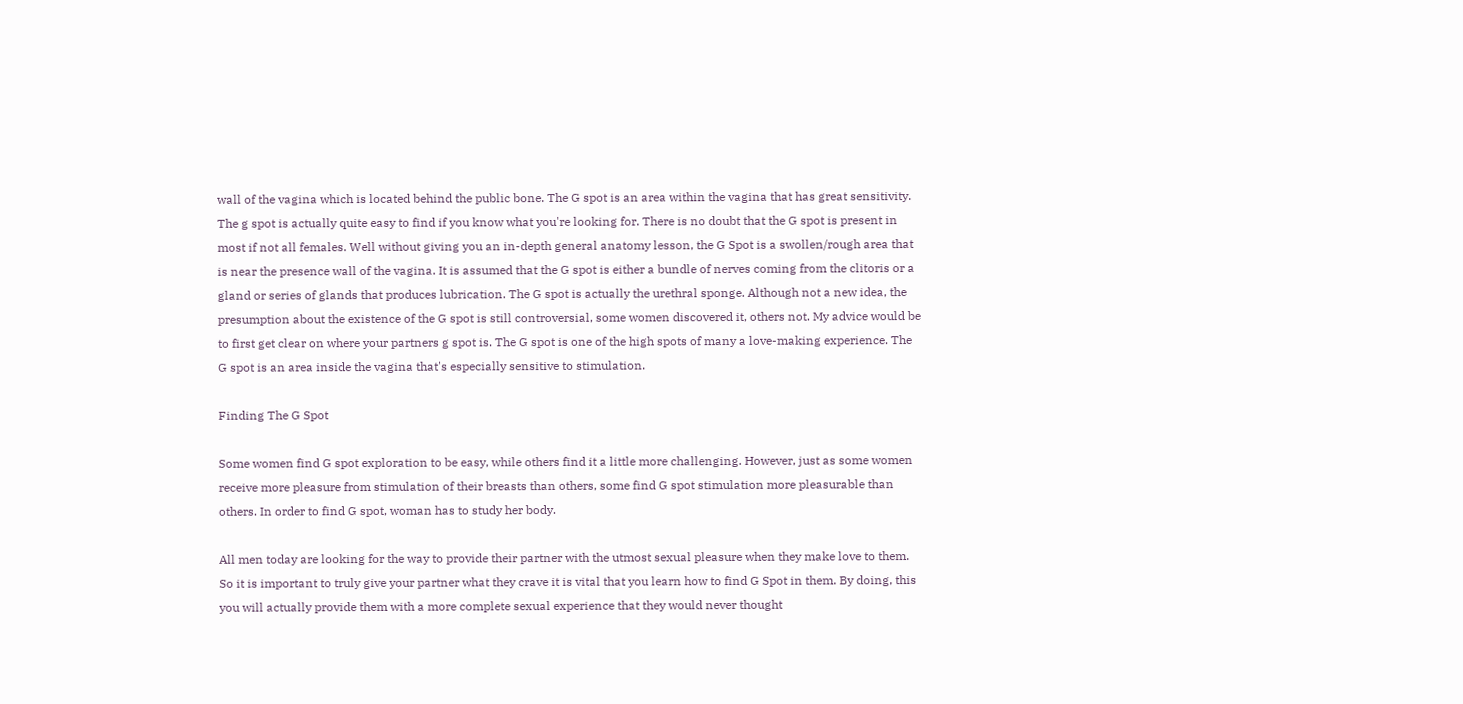wall of the vagina which is located behind the public bone. The G spot is an area within the vagina that has great sensitivity. The g spot is actually quite easy to find if you know what you're looking for. There is no doubt that the G spot is present in most if not all females. Well without giving you an in-depth general anatomy lesson, the G Spot is a swollen/rough area that is near the presence wall of the vagina. It is assumed that the G spot is either a bundle of nerves coming from the clitoris or a gland or series of glands that produces lubrication. The G spot is actually the urethral sponge. Although not a new idea, the presumption about the existence of the G spot is still controversial, some women discovered it, others not. My advice would be to first get clear on where your partners g spot is. The G spot is one of the high spots of many a love-making experience. The G spot is an area inside the vagina that's especially sensitive to stimulation.

Finding The G Spot

Some women find G spot exploration to be easy, while others find it a little more challenging. However, just as some women receive more pleasure from stimulation of their breasts than others, some find G spot stimulation more pleasurable than others. In order to find G spot, woman has to study her body.

All men today are looking for the way to provide their partner with the utmost sexual pleasure when they make love to them. So it is important to truly give your partner what they crave it is vital that you learn how to find G Spot in them. By doing, this you will actually provide them with a more complete sexual experience that they would never thought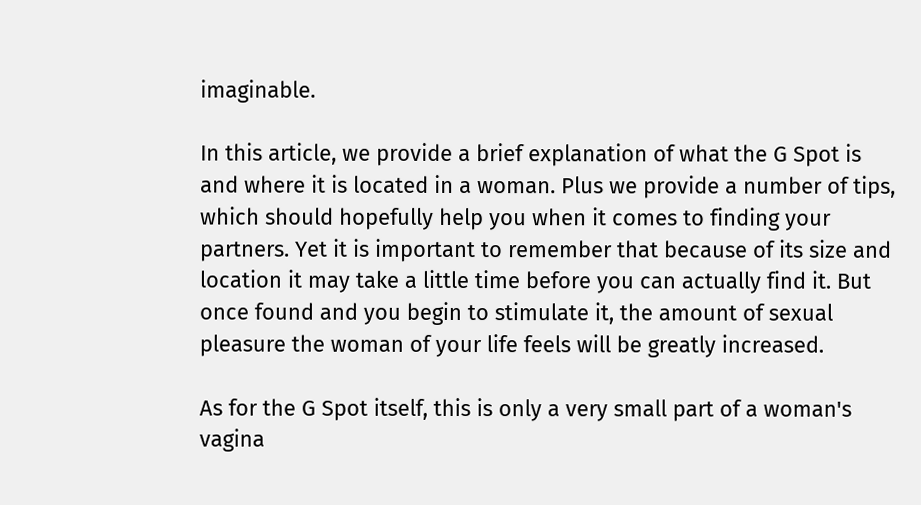imaginable.

In this article, we provide a brief explanation of what the G Spot is and where it is located in a woman. Plus we provide a number of tips, which should hopefully help you when it comes to finding your partners. Yet it is important to remember that because of its size and location it may take a little time before you can actually find it. But once found and you begin to stimulate it, the amount of sexual pleasure the woman of your life feels will be greatly increased.

As for the G Spot itself, this is only a very small part of a woman's vagina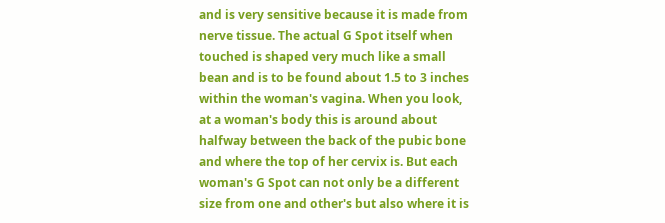and is very sensitive because it is made from nerve tissue. The actual G Spot itself when touched is shaped very much like a small bean and is to be found about 1.5 to 3 inches within the woman's vagina. When you look, at a woman's body this is around about halfway between the back of the pubic bone and where the top of her cervix is. But each woman's G Spot can not only be a different size from one and other's but also where it is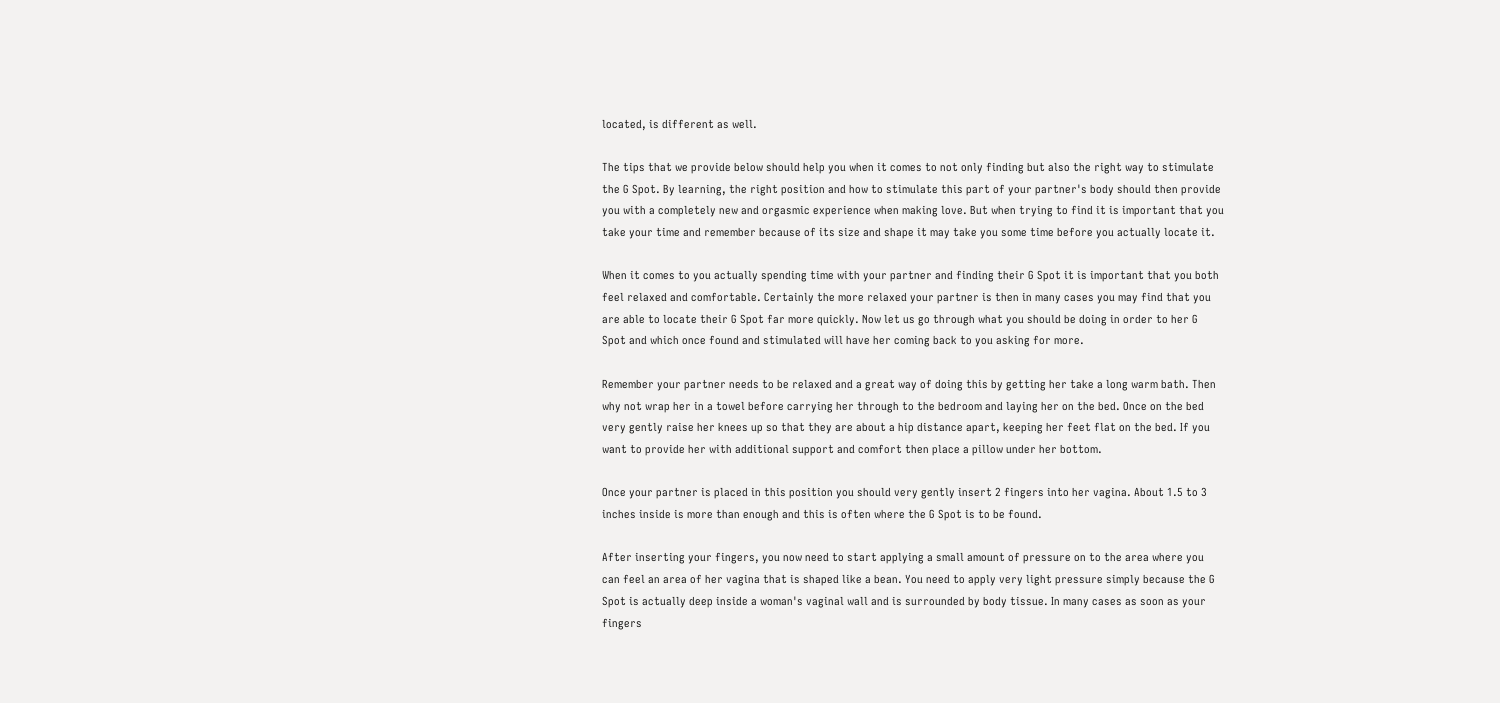located, is different as well.

The tips that we provide below should help you when it comes to not only finding but also the right way to stimulate the G Spot. By learning, the right position and how to stimulate this part of your partner's body should then provide you with a completely new and orgasmic experience when making love. But when trying to find it is important that you take your time and remember because of its size and shape it may take you some time before you actually locate it.

When it comes to you actually spending time with your partner and finding their G Spot it is important that you both feel relaxed and comfortable. Certainly the more relaxed your partner is then in many cases you may find that you are able to locate their G Spot far more quickly. Now let us go through what you should be doing in order to her G Spot and which once found and stimulated will have her coming back to you asking for more.

Remember your partner needs to be relaxed and a great way of doing this by getting her take a long warm bath. Then why not wrap her in a towel before carrying her through to the bedroom and laying her on the bed. Once on the bed very gently raise her knees up so that they are about a hip distance apart, keeping her feet flat on the bed. If you want to provide her with additional support and comfort then place a pillow under her bottom.

Once your partner is placed in this position you should very gently insert 2 fingers into her vagina. About 1.5 to 3 inches inside is more than enough and this is often where the G Spot is to be found.

After inserting your fingers, you now need to start applying a small amount of pressure on to the area where you can feel an area of her vagina that is shaped like a bean. You need to apply very light pressure simply because the G Spot is actually deep inside a woman's vaginal wall and is surrounded by body tissue. In many cases as soon as your fingers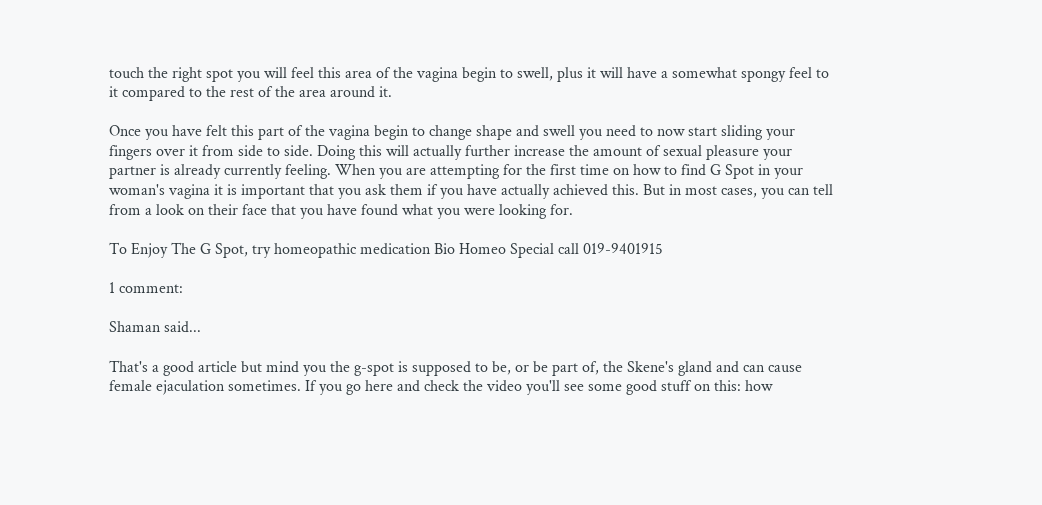touch the right spot you will feel this area of the vagina begin to swell, plus it will have a somewhat spongy feel to it compared to the rest of the area around it.

Once you have felt this part of the vagina begin to change shape and swell you need to now start sliding your fingers over it from side to side. Doing this will actually further increase the amount of sexual pleasure your partner is already currently feeling. When you are attempting for the first time on how to find G Spot in your woman's vagina it is important that you ask them if you have actually achieved this. But in most cases, you can tell from a look on their face that you have found what you were looking for.

To Enjoy The G Spot, try homeopathic medication Bio Homeo Special call 019-9401915

1 comment:

Shaman said...

That's a good article but mind you the g-spot is supposed to be, or be part of, the Skene's gland and can cause female ejaculation sometimes. If you go here and check the video you'll see some good stuff on this: how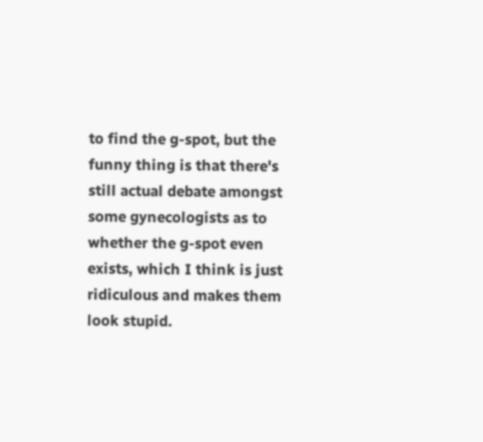to find the g-spot, but the funny thing is that there's still actual debate amongst some gynecologists as to whether the g-spot even exists, which I think is just ridiculous and makes them look stupid.